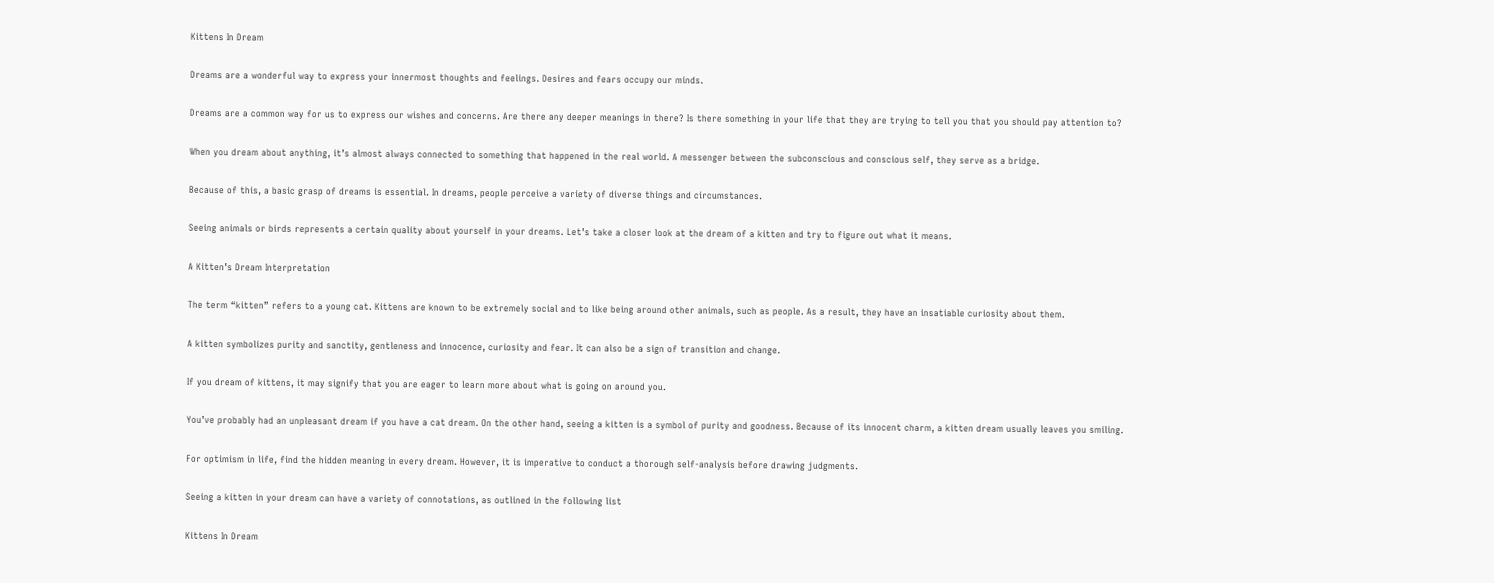Kittens In Dream

Dreams are a wonderful way to express your innermost thoughts and feelings. Desires and fears occupy our minds.

Dreams are a common way for us to express our wishes and concerns. Are there any deeper meanings in there? Is there something in your life that they are trying to tell you that you should pay attention to?

When you dream about anything, it’s almost always connected to something that happened in the real world. A messenger between the subconscious and conscious self, they serve as a bridge.

Because of this, a basic grasp of dreams is essential. In dreams, people perceive a variety of diverse things and circumstances.

Seeing animals or birds represents a certain quality about yourself in your dreams. Let’s take a closer look at the dream of a kitten and try to figure out what it means.

A Kitten’s Dream Interpretation

The term “kitten” refers to a young cat. Kittens are known to be extremely social and to like being around other animals, such as people. As a result, they have an insatiable curiosity about them.

A kitten symbolizes purity and sanctity, gentleness and innocence, curiosity and fear. It can also be a sign of transition and change.

If you dream of kittens, it may signify that you are eager to learn more about what is going on around you.

You’ve probably had an unpleasant dream if you have a cat dream. On the other hand, seeing a kitten is a symbol of purity and goodness. Because of its innocent charm, a kitten dream usually leaves you smiling.

For optimism in life, find the hidden meaning in every dream. However, it is imperative to conduct a thorough self-analysis before drawing judgments.

Seeing a kitten in your dream can have a variety of connotations, as outlined in the following list

Kittens In Dream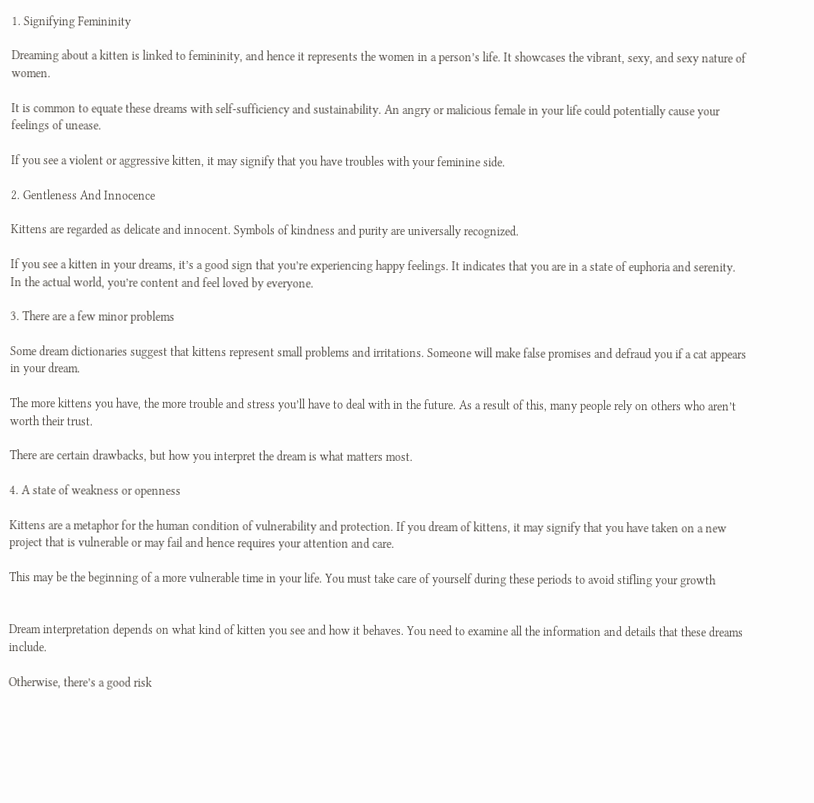1. Signifying Femininity

Dreaming about a kitten is linked to femininity, and hence it represents the women in a person’s life. It showcases the vibrant, sexy, and sexy nature of women.

It is common to equate these dreams with self-sufficiency and sustainability. An angry or malicious female in your life could potentially cause your feelings of unease.

If you see a violent or aggressive kitten, it may signify that you have troubles with your feminine side.

2. Gentleness And Innocence

Kittens are regarded as delicate and innocent. Symbols of kindness and purity are universally recognized.

If you see a kitten in your dreams, it’s a good sign that you’re experiencing happy feelings. It indicates that you are in a state of euphoria and serenity. In the actual world, you’re content and feel loved by everyone.

3. There are a few minor problems

Some dream dictionaries suggest that kittens represent small problems and irritations. Someone will make false promises and defraud you if a cat appears in your dream.

The more kittens you have, the more trouble and stress you’ll have to deal with in the future. As a result of this, many people rely on others who aren’t worth their trust.

There are certain drawbacks, but how you interpret the dream is what matters most.

4. A state of weakness or openness

Kittens are a metaphor for the human condition of vulnerability and protection. If you dream of kittens, it may signify that you have taken on a new project that is vulnerable or may fail and hence requires your attention and care.

This may be the beginning of a more vulnerable time in your life. You must take care of yourself during these periods to avoid stifling your growth


Dream interpretation depends on what kind of kitten you see and how it behaves. You need to examine all the information and details that these dreams include.

Otherwise, there’s a good risk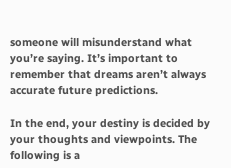someone will misunderstand what you’re saying. It’s important to remember that dreams aren’t always accurate future predictions.

In the end, your destiny is decided by your thoughts and viewpoints. The following is a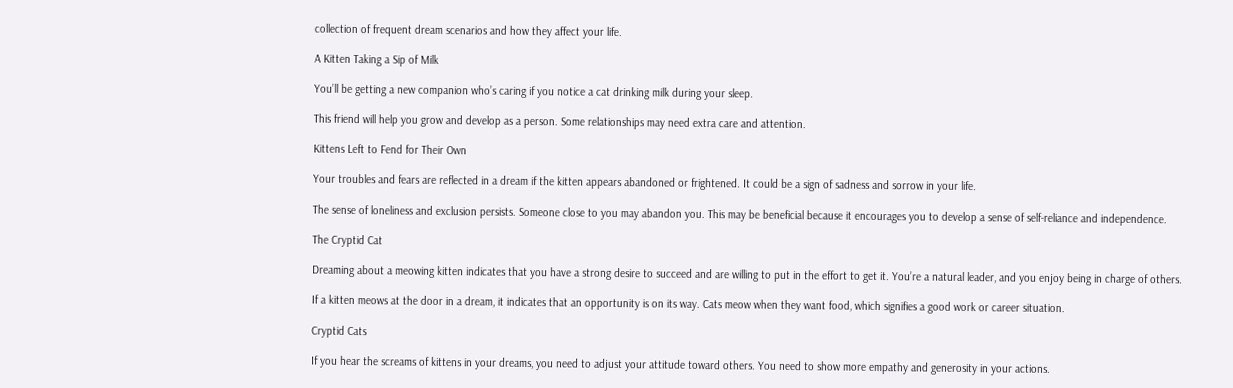collection of frequent dream scenarios and how they affect your life.

A Kitten Taking a Sip of Milk

You’ll be getting a new companion who’s caring if you notice a cat drinking milk during your sleep.

This friend will help you grow and develop as a person. Some relationships may need extra care and attention.

Kittens Left to Fend for Their Own

Your troubles and fears are reflected in a dream if the kitten appears abandoned or frightened. It could be a sign of sadness and sorrow in your life.

The sense of loneliness and exclusion persists. Someone close to you may abandon you. This may be beneficial because it encourages you to develop a sense of self-reliance and independence.

The Cryptid Cat

Dreaming about a meowing kitten indicates that you have a strong desire to succeed and are willing to put in the effort to get it. You’re a natural leader, and you enjoy being in charge of others.

If a kitten meows at the door in a dream, it indicates that an opportunity is on its way. Cats meow when they want food, which signifies a good work or career situation.

Cryptid Cats

If you hear the screams of kittens in your dreams, you need to adjust your attitude toward others. You need to show more empathy and generosity in your actions.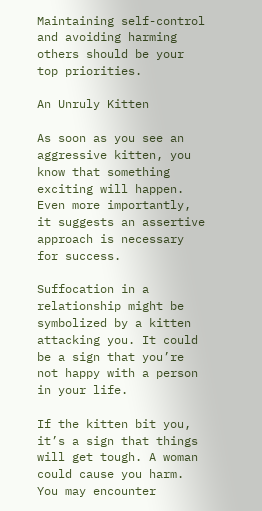Maintaining self-control and avoiding harming others should be your top priorities.

An Unruly Kitten

As soon as you see an aggressive kitten, you know that something exciting will happen. Even more importantly, it suggests an assertive approach is necessary for success.

Suffocation in a relationship might be symbolized by a kitten attacking you. It could be a sign that you’re not happy with a person in your life.

If the kitten bit you, it’s a sign that things will get tough. A woman could cause you harm. You may encounter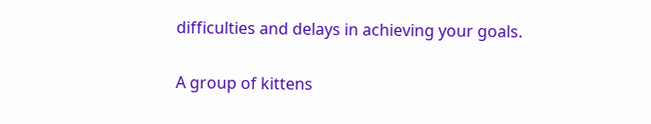difficulties and delays in achieving your goals.

A group of kittens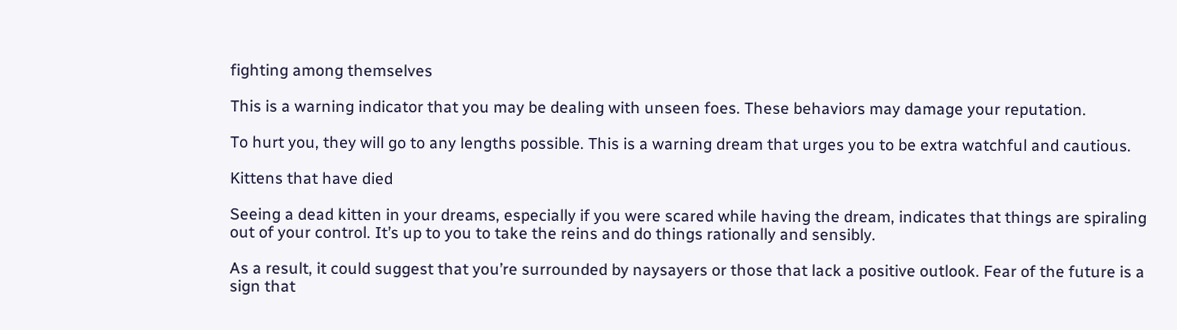fighting among themselves

This is a warning indicator that you may be dealing with unseen foes. These behaviors may damage your reputation.

To hurt you, they will go to any lengths possible. This is a warning dream that urges you to be extra watchful and cautious.

Kittens that have died

Seeing a dead kitten in your dreams, especially if you were scared while having the dream, indicates that things are spiraling out of your control. It’s up to you to take the reins and do things rationally and sensibly.

As a result, it could suggest that you’re surrounded by naysayers or those that lack a positive outlook. Fear of the future is a sign that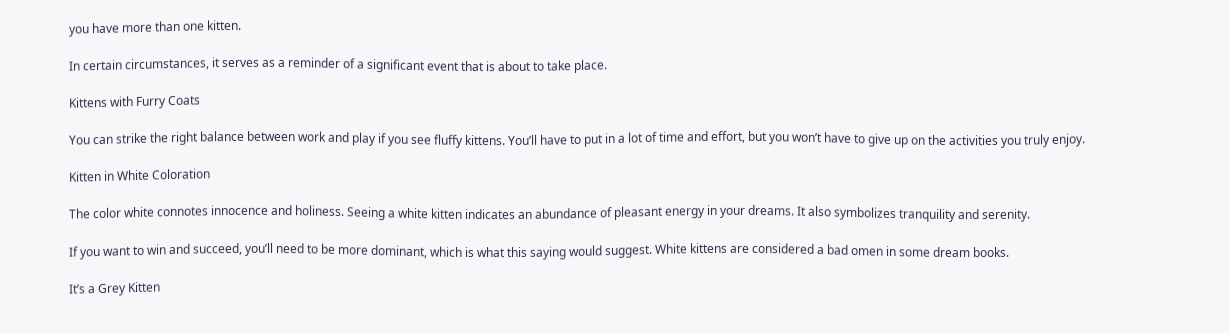you have more than one kitten.

In certain circumstances, it serves as a reminder of a significant event that is about to take place.

Kittens with Furry Coats

You can strike the right balance between work and play if you see fluffy kittens. You’ll have to put in a lot of time and effort, but you won’t have to give up on the activities you truly enjoy.

Kitten in White Coloration

The color white connotes innocence and holiness. Seeing a white kitten indicates an abundance of pleasant energy in your dreams. It also symbolizes tranquility and serenity.

If you want to win and succeed, you’ll need to be more dominant, which is what this saying would suggest. White kittens are considered a bad omen in some dream books.

It’s a Grey Kitten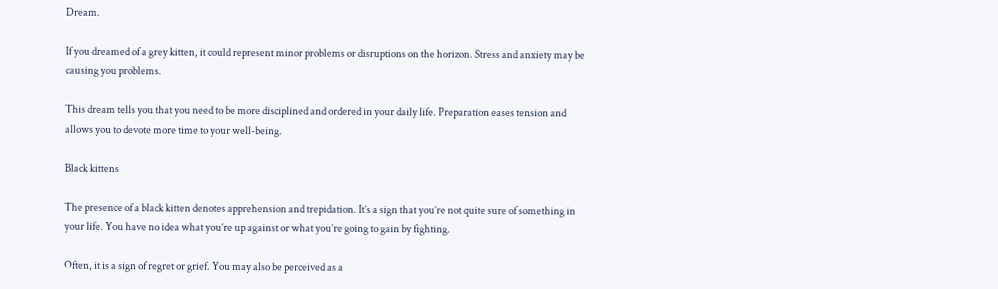Dream.

If you dreamed of a grey kitten, it could represent minor problems or disruptions on the horizon. Stress and anxiety may be causing you problems.

This dream tells you that you need to be more disciplined and ordered in your daily life. Preparation eases tension and allows you to devote more time to your well-being.

Black kittens

The presence of a black kitten denotes apprehension and trepidation. It’s a sign that you’re not quite sure of something in your life. You have no idea what you’re up against or what you’re going to gain by fighting.

Often, it is a sign of regret or grief. You may also be perceived as a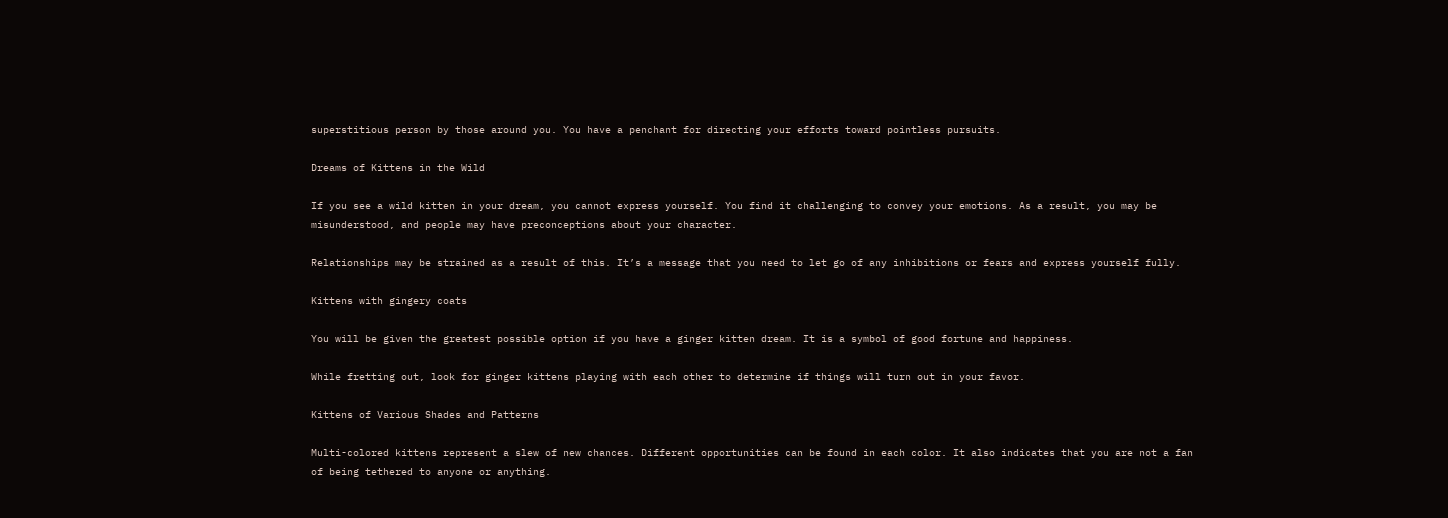superstitious person by those around you. You have a penchant for directing your efforts toward pointless pursuits.

Dreams of Kittens in the Wild

If you see a wild kitten in your dream, you cannot express yourself. You find it challenging to convey your emotions. As a result, you may be misunderstood, and people may have preconceptions about your character.

Relationships may be strained as a result of this. It’s a message that you need to let go of any inhibitions or fears and express yourself fully.

Kittens with gingery coats

You will be given the greatest possible option if you have a ginger kitten dream. It is a symbol of good fortune and happiness.

While fretting out, look for ginger kittens playing with each other to determine if things will turn out in your favor.

Kittens of Various Shades and Patterns

Multi-colored kittens represent a slew of new chances. Different opportunities can be found in each color. It also indicates that you are not a fan of being tethered to anyone or anything.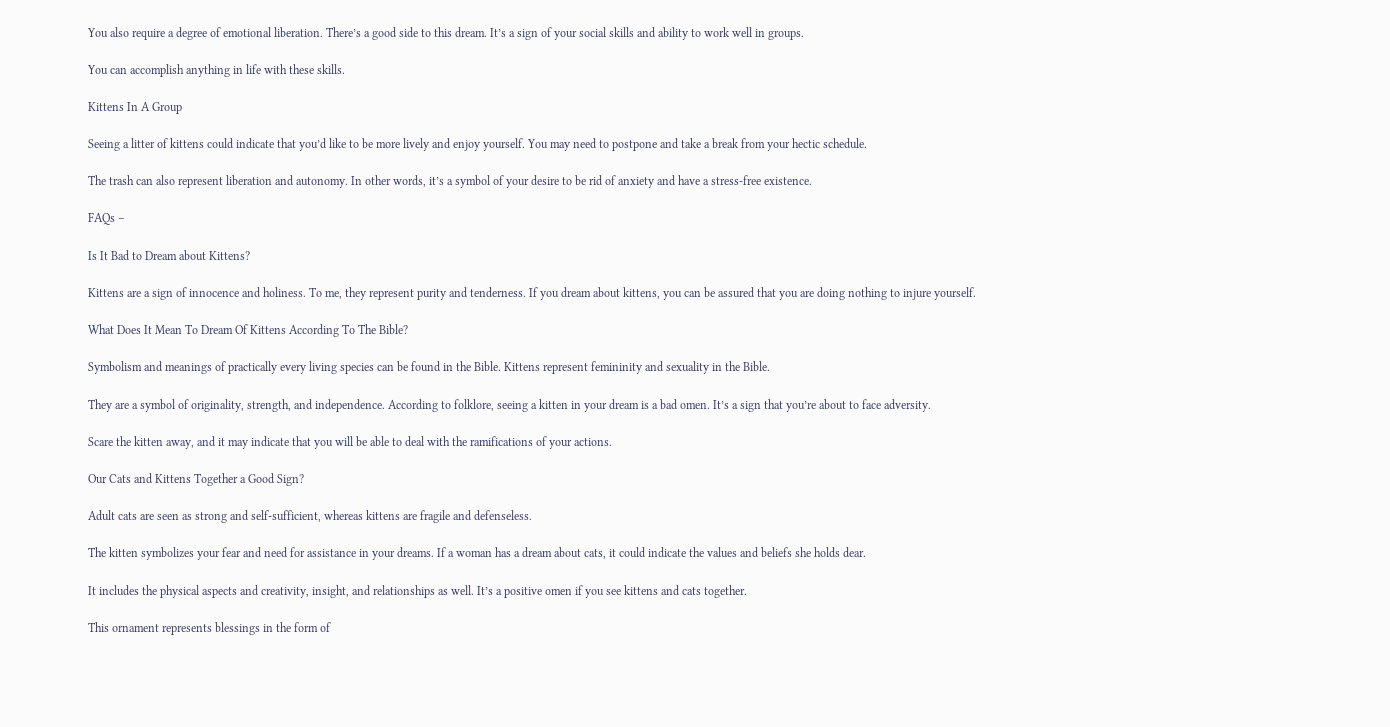You also require a degree of emotional liberation. There’s a good side to this dream. It’s a sign of your social skills and ability to work well in groups.

You can accomplish anything in life with these skills.

Kittens In A Group

Seeing a litter of kittens could indicate that you’d like to be more lively and enjoy yourself. You may need to postpone and take a break from your hectic schedule.

The trash can also represent liberation and autonomy. In other words, it’s a symbol of your desire to be rid of anxiety and have a stress-free existence.

FAQs –

Is It Bad to Dream about Kittens?

Kittens are a sign of innocence and holiness. To me, they represent purity and tenderness. If you dream about kittens, you can be assured that you are doing nothing to injure yourself.

What Does It Mean To Dream Of Kittens According To The Bible?

Symbolism and meanings of practically every living species can be found in the Bible. Kittens represent femininity and sexuality in the Bible.

They are a symbol of originality, strength, and independence. According to folklore, seeing a kitten in your dream is a bad omen. It’s a sign that you’re about to face adversity.

Scare the kitten away, and it may indicate that you will be able to deal with the ramifications of your actions.

Our Cats and Kittens Together a Good Sign?

Adult cats are seen as strong and self-sufficient, whereas kittens are fragile and defenseless.

The kitten symbolizes your fear and need for assistance in your dreams. If a woman has a dream about cats, it could indicate the values and beliefs she holds dear.

It includes the physical aspects and creativity, insight, and relationships as well. It’s a positive omen if you see kittens and cats together.

This ornament represents blessings in the form of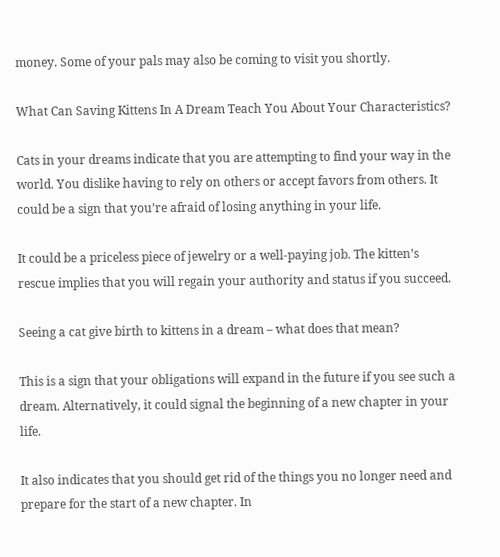money. Some of your pals may also be coming to visit you shortly.

What Can Saving Kittens In A Dream Teach You About Your Characteristics?

Cats in your dreams indicate that you are attempting to find your way in the world. You dislike having to rely on others or accept favors from others. It could be a sign that you’re afraid of losing anything in your life.

It could be a priceless piece of jewelry or a well-paying job. The kitten’s rescue implies that you will regain your authority and status if you succeed.

Seeing a cat give birth to kittens in a dream – what does that mean?

This is a sign that your obligations will expand in the future if you see such a dream. Alternatively, it could signal the beginning of a new chapter in your life.

It also indicates that you should get rid of the things you no longer need and prepare for the start of a new chapter. In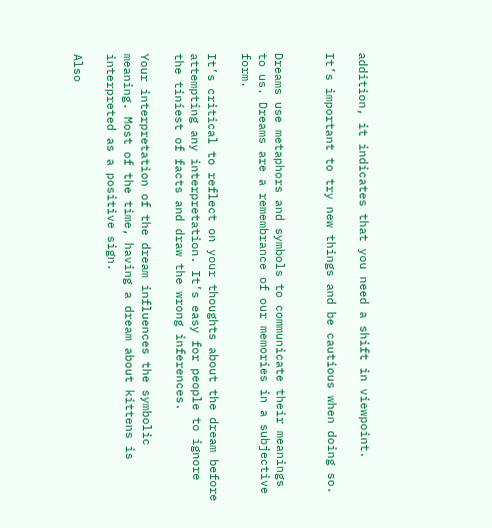addition, it indicates that you need a shift in viewpoint.

It’s important to try new things and be cautious when doing so.


Dreams use metaphors and symbols to communicate their meanings to us. Dreams are a remembrance of our memories in a subjective form.

It’s critical to reflect on your thoughts about the dream before attempting any interpretation. It’s easy for people to ignore the tiniest of facts and draw the wrong inferences.

Your interpretation of the dream influences the symbolic meaning. Most of the time, having a dream about kittens is interpreted as a positive sign.

Also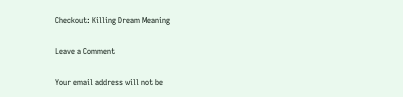Checkout: Killing Dream Meaning

Leave a Comment

Your email address will not be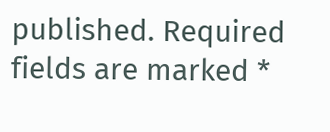published. Required fields are marked *